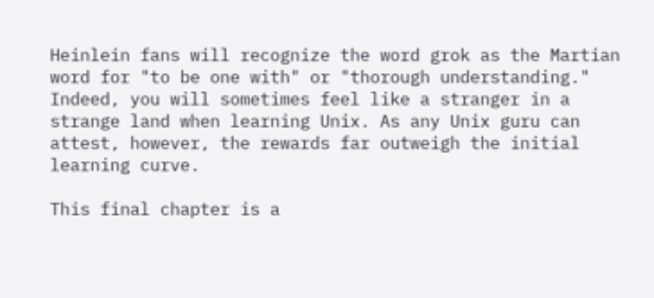Heinlein fans will recognize the word grok as the Martian word for "to be one with" or "thorough understanding." Indeed, you will sometimes feel like a stranger in a strange land when learning Unix. As any Unix guru can attest, however, the rewards far outweigh the initial learning curve.

This final chapter is a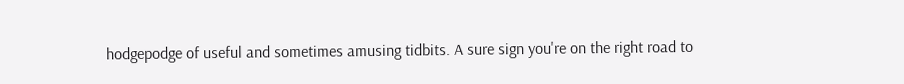hodgepodge of useful and sometimes amusing tidbits. A sure sign you're on the right road to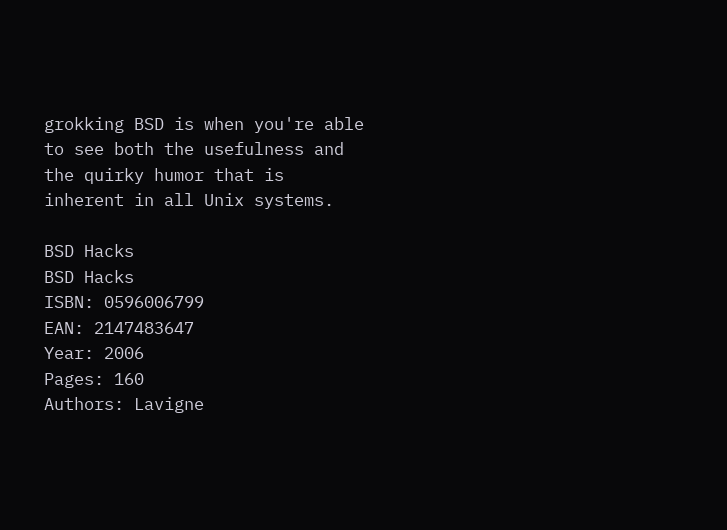grokking BSD is when you're able to see both the usefulness and the quirky humor that is inherent in all Unix systems.

BSD Hacks
BSD Hacks
ISBN: 0596006799
EAN: 2147483647
Year: 2006
Pages: 160
Authors: Lavigne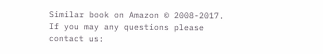Similar book on Amazon © 2008-2017.
If you may any questions please contact us: